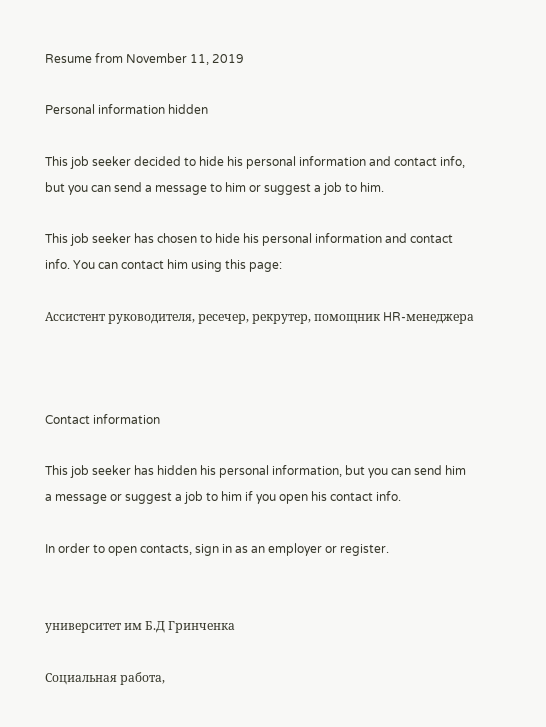Resume from November 11, 2019

Personal information hidden

This job seeker decided to hide his personal information and contact info, but you can send a message to him or suggest a job to him.

This job seeker has chosen to hide his personal information and contact info. You can contact him using this page:

Ассистент руководителя, ресечер, рекрутер, помощник HR-менеджера



Contact information

This job seeker has hidden his personal information, but you can send him a message or suggest a job to him if you open his contact info.

In order to open contacts, sign in as an employer or register.


университет им Б.Д Гринченка

Социальная работа,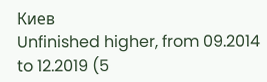Киев
Unfinished higher, from 09.2014 to 12.2019 (5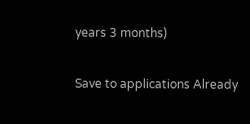years 3 months)

Save to applications Already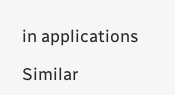in applications

Similar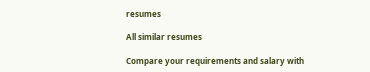resumes

All similar resumes

Compare your requirements and salary with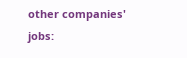other companies' jobs: